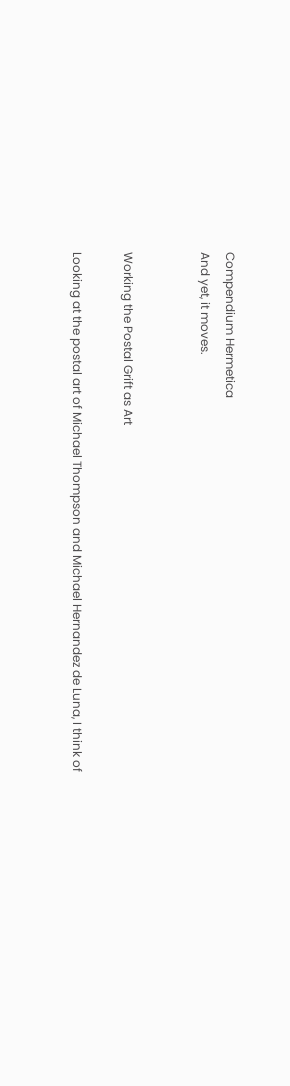Compendium Hermetica
And yet, it moves.


Working the Postal Grift as Art

Looking at the postal art of Michael Thompson and Michael Hernandez de Luna, I think of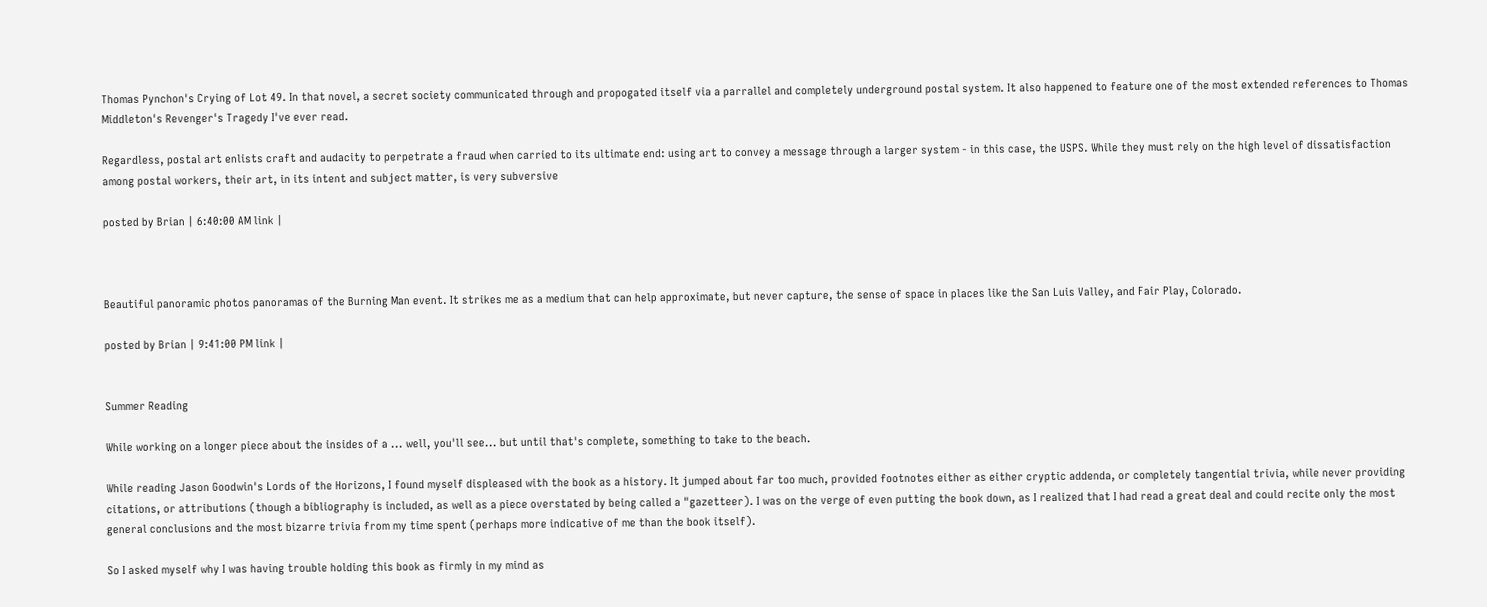Thomas Pynchon's Crying of Lot 49. In that novel, a secret society communicated through and propogated itself via a parrallel and completely underground postal system. It also happened to feature one of the most extended references to Thomas Middleton's Revenger's Tragedy I've ever read.

Regardless, postal art enlists craft and audacity to perpetrate a fraud when carried to its ultimate end: using art to convey a message through a larger system - in this case, the USPS. While they must rely on the high level of dissatisfaction among postal workers, their art, in its intent and subject matter, is very subversive

posted by Brian | 6:40:00 AM link |



Beautiful panoramic photos panoramas of the Burning Man event. It strikes me as a medium that can help approximate, but never capture, the sense of space in places like the San Luis Valley, and Fair Play, Colorado.

posted by Brian | 9:41:00 PM link |


Summer Reading

While working on a longer piece about the insides of a ... well, you'll see... but until that's complete, something to take to the beach.

While reading Jason Goodwin's Lords of the Horizons, I found myself displeased with the book as a history. It jumped about far too much, provided footnotes either as either cryptic addenda, or completely tangential trivia, while never providing citations, or attributions (though a bibliography is included, as well as a piece overstated by being called a "gazetteer). I was on the verge of even putting the book down, as I realized that I had read a great deal and could recite only the most general conclusions and the most bizarre trivia from my time spent (perhaps more indicative of me than the book itself).

So I asked myself why I was having trouble holding this book as firmly in my mind as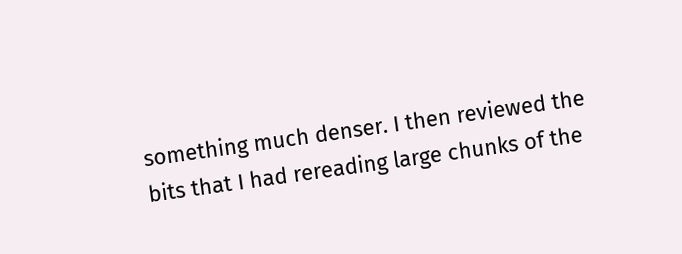something much denser. I then reviewed the bits that I had rereading large chunks of the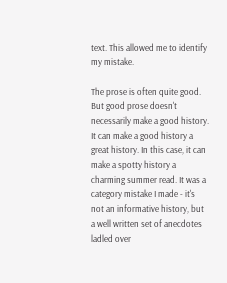text. This allowed me to identify my mistake.

The prose is often quite good. But good prose doesn't necessarily make a good history. It can make a good history a great history. In this case, it can make a spotty history a charming summer read. It was a category mistake I made - it's not an informative history, but a well written set of anecdotes ladled over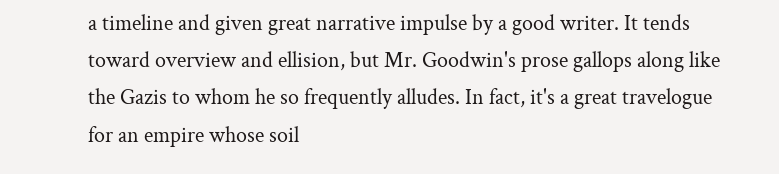a timeline and given great narrative impulse by a good writer. It tends toward overview and ellision, but Mr. Goodwin's prose gallops along like the Gazis to whom he so frequently alludes. In fact, it's a great travelogue for an empire whose soil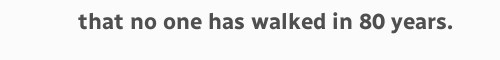that no one has walked in 80 years.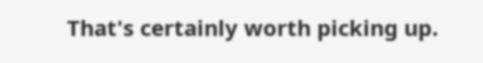That's certainly worth picking up.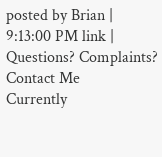posted by Brian | 9:13:00 PM link |
Questions? Complaints?
Contact Me
Currently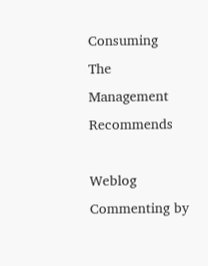Consuming
The Management Recommends

Weblog Commenting by